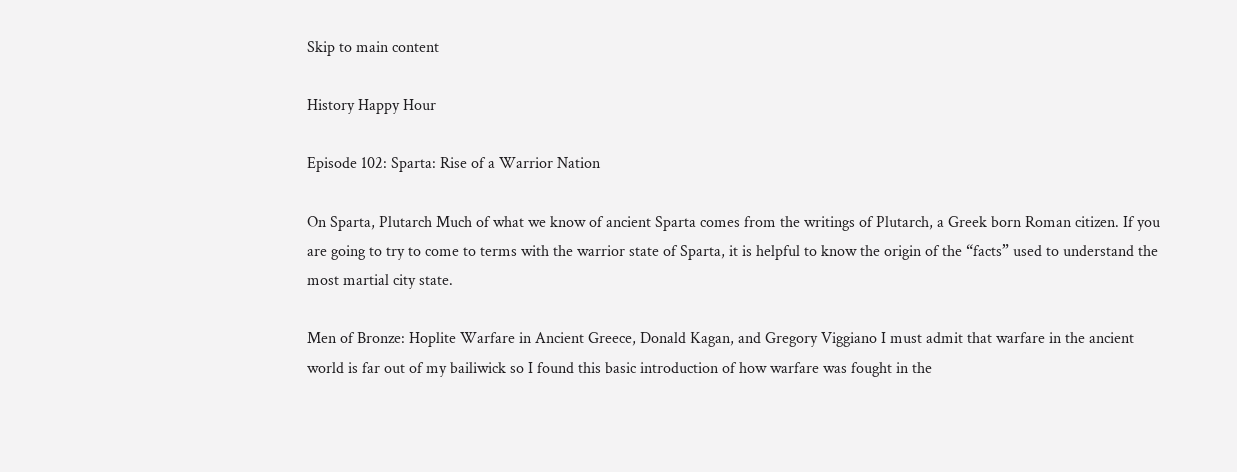Skip to main content

History Happy Hour

Episode 102: Sparta: Rise of a Warrior Nation

On Sparta, Plutarch Much of what we know of ancient Sparta comes from the writings of Plutarch, a Greek born Roman citizen. If you are going to try to come to terms with the warrior state of Sparta, it is helpful to know the origin of the “facts” used to understand the most martial city state.

Men of Bronze: Hoplite Warfare in Ancient Greece, Donald Kagan, and Gregory Viggiano I must admit that warfare in the ancient world is far out of my bailiwick so I found this basic introduction of how warfare was fought in the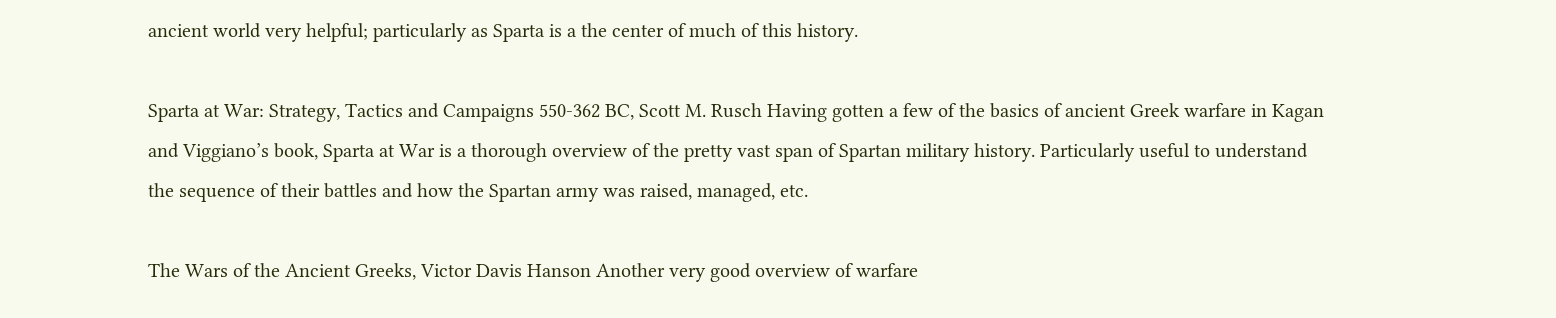ancient world very helpful; particularly as Sparta is a the center of much of this history.

Sparta at War: Strategy, Tactics and Campaigns 550-362 BC, Scott M. Rusch Having gotten a few of the basics of ancient Greek warfare in Kagan and Viggiano’s book, Sparta at War is a thorough overview of the pretty vast span of Spartan military history. Particularly useful to understand the sequence of their battles and how the Spartan army was raised, managed, etc.

The Wars of the Ancient Greeks, Victor Davis Hanson Another very good overview of warfare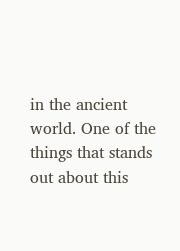in the ancient world. One of the things that stands out about this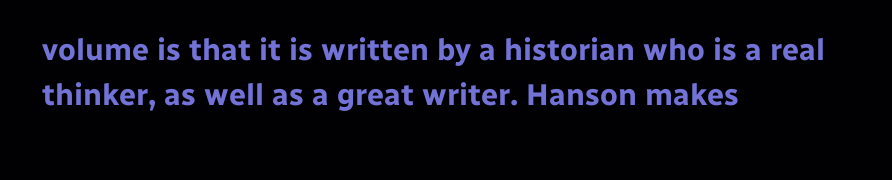volume is that it is written by a historian who is a real thinker, as well as a great writer. Hanson makes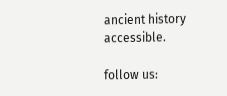ancient history accessible.

follow us: